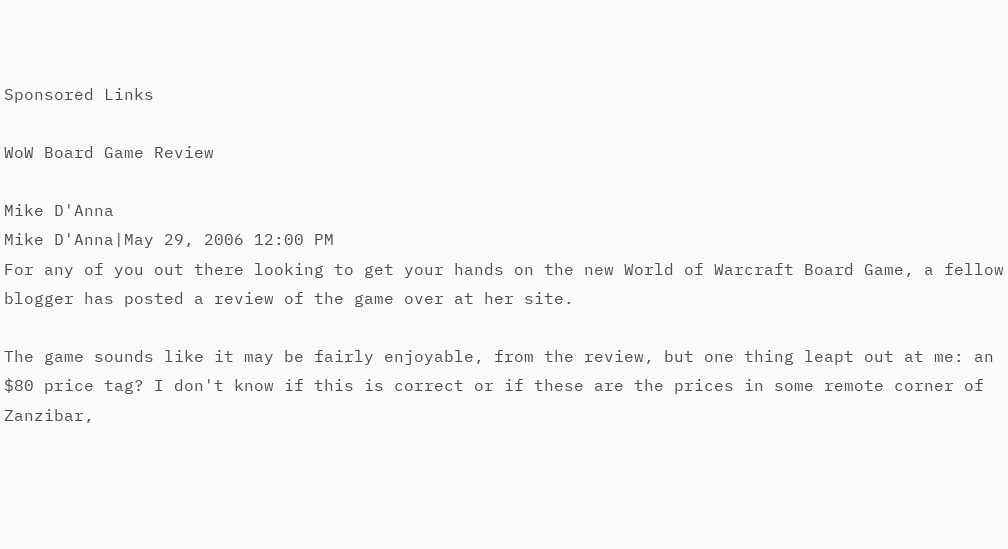Sponsored Links

WoW Board Game Review

Mike D'Anna
Mike D'Anna|May 29, 2006 12:00 PM
For any of you out there looking to get your hands on the new World of Warcraft Board Game, a fellow blogger has posted a review of the game over at her site.

The game sounds like it may be fairly enjoyable, from the review, but one thing leapt out at me: an $80 price tag? I don't know if this is correct or if these are the prices in some remote corner of Zanzibar,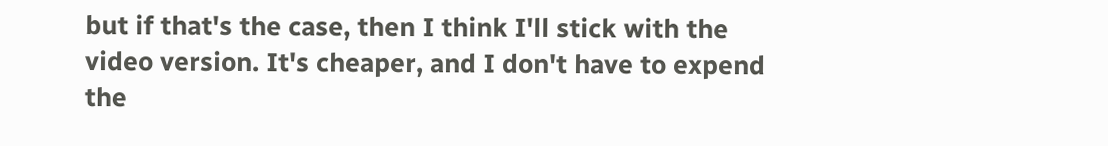but if that's the case, then I think I'll stick with the video version. It's cheaper, and I don't have to expend the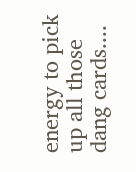energy to pick up all those dang cards....